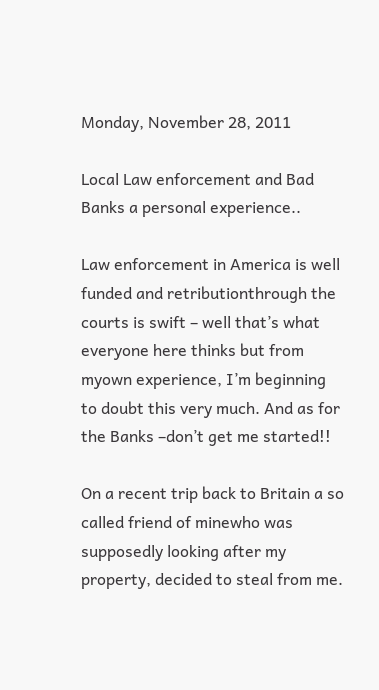Monday, November 28, 2011

Local Law enforcement and Bad Banks a personal experience..

Law enforcement in America is well funded and retributionthrough the courts is swift – well that’s what everyone here thinks but from myown experience, I’m beginning to doubt this very much. And as for the Banks –don’t get me started!!

On a recent trip back to Britain a so called friend of minewho was supposedly looking after my property, decided to steal from me.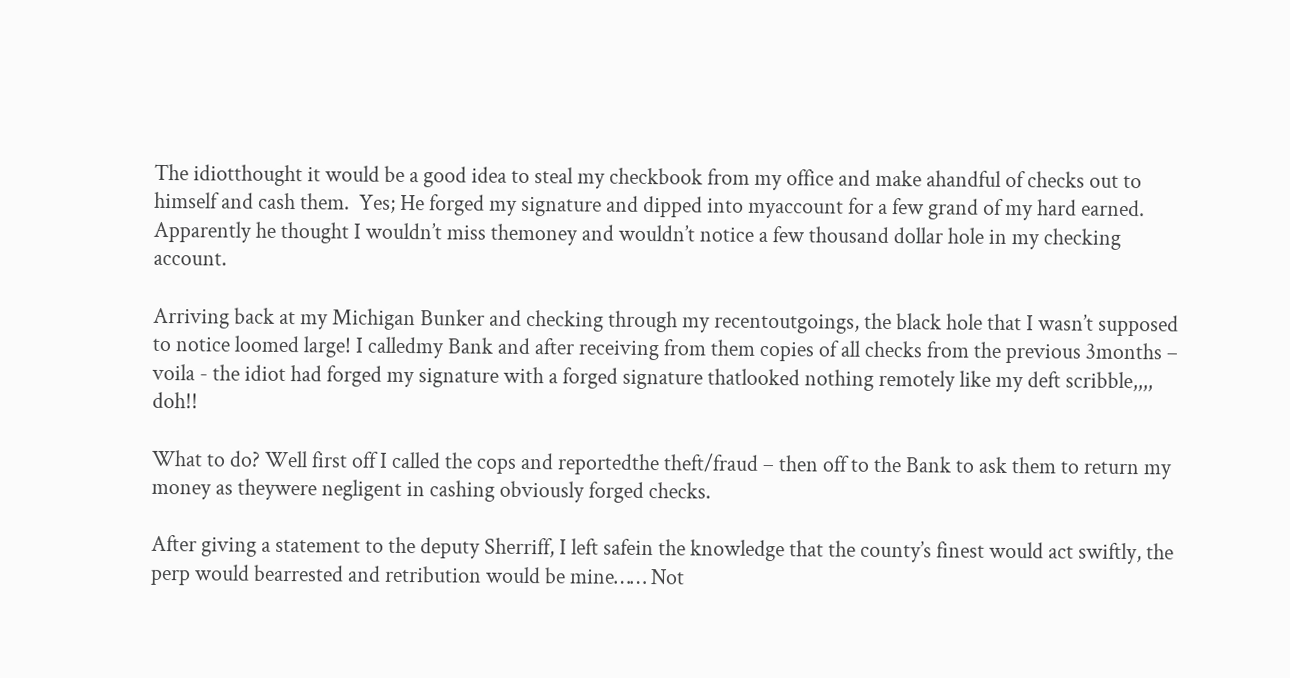The idiotthought it would be a good idea to steal my checkbook from my office and make ahandful of checks out to himself and cash them.  Yes; He forged my signature and dipped into myaccount for a few grand of my hard earned.  Apparently he thought I wouldn’t miss themoney and wouldn’t notice a few thousand dollar hole in my checking account.

Arriving back at my Michigan Bunker and checking through my recentoutgoings, the black hole that I wasn’t supposed to notice loomed large! I calledmy Bank and after receiving from them copies of all checks from the previous 3months – voila - the idiot had forged my signature with a forged signature thatlooked nothing remotely like my deft scribble,,,, doh!!

What to do? Well first off I called the cops and reportedthe theft/fraud – then off to the Bank to ask them to return my money as theywere negligent in cashing obviously forged checks.

After giving a statement to the deputy Sherriff, I left safein the knowledge that the county’s finest would act swiftly, the perp would bearrested and retribution would be mine…… Not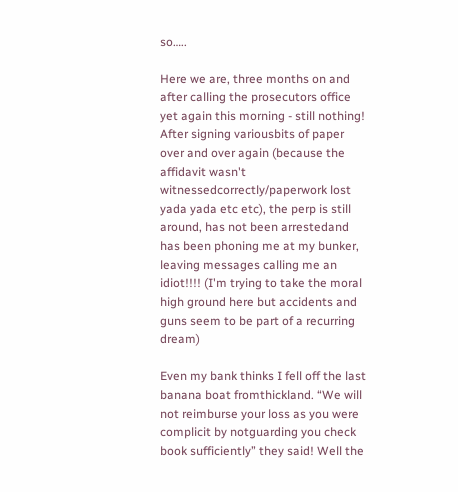so…..

Here we are, three months on and after calling the prosecutors office yet again this morning - still nothing! After signing variousbits of paper over and over again (because the affidavit wasn't witnessedcorrectly/paperwork lost yada yada etc etc), the perp is still around, has not been arrestedand has been phoning me at my bunker, leaving messages calling me an idiot!!!! (I'm trying to take the moral high ground here but accidents and guns seem to be part of a recurring dream)

Even my bank thinks I fell off the last banana boat fromthickland. “We will not reimburse your loss as you were complicit by notguarding you check book sufficiently” they said! Well the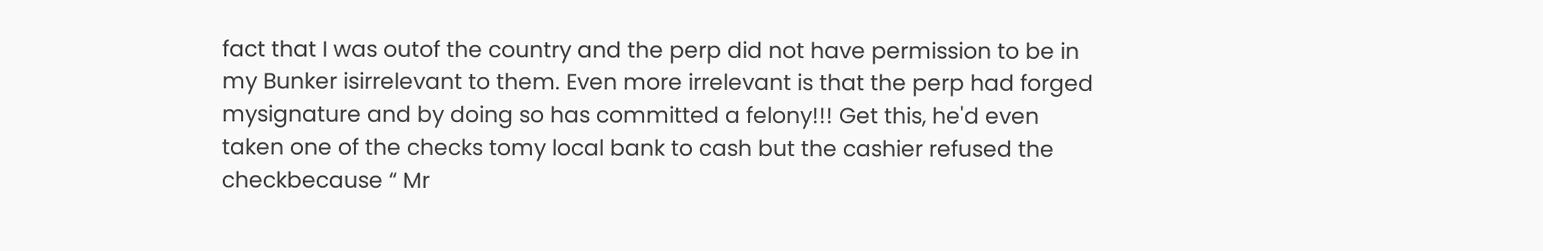fact that I was outof the country and the perp did not have permission to be in my Bunker isirrelevant to them. Even more irrelevant is that the perp had forged mysignature and by doing so has committed a felony!!! Get this, he'd even taken one of the checks tomy local bank to cash but the cashier refused the checkbecause “ Mr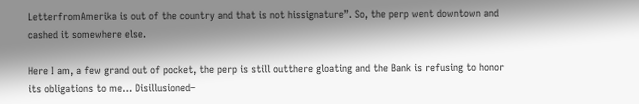LetterfromAmerika is out of the country and that is not hissignature”. So, the perp went downtown and cashed it somewhere else.

Here I am, a few grand out of pocket, the perp is still outthere gloating and the Bank is refusing to honor its obligations to me… Disillusioned–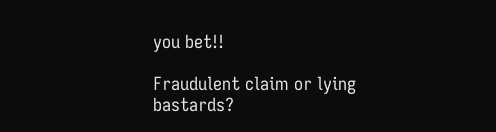you bet!!

Fraudulent claim or lying bastards?